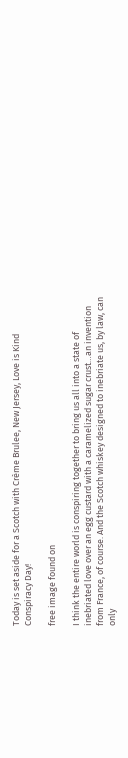Today is set aside for a Scotch with Crème Brulee, New Jersey, Love is Kind Conspiracy Day!

free image found on

I think the entire world is conspiring together to bring us all into a state of inebriated love over an egg custard with a caramelized sugar crust…an invention from France, of course. And the Scotch whiskey designed to inebriate us, by law, can only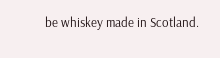be whiskey made in Scotland.